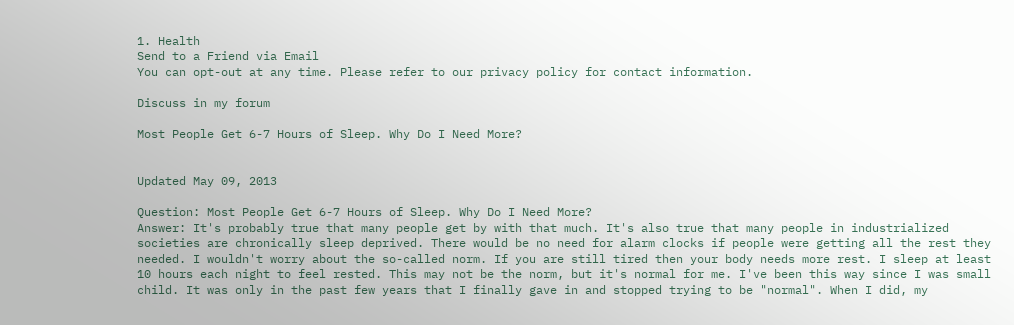1. Health
Send to a Friend via Email
You can opt-out at any time. Please refer to our privacy policy for contact information.

Discuss in my forum

Most People Get 6-7 Hours of Sleep. Why Do I Need More?


Updated May 09, 2013

Question: Most People Get 6-7 Hours of Sleep. Why Do I Need More?
Answer: It's probably true that many people get by with that much. It's also true that many people in industrialized societies are chronically sleep deprived. There would be no need for alarm clocks if people were getting all the rest they needed. I wouldn't worry about the so-called norm. If you are still tired then your body needs more rest. I sleep at least 10 hours each night to feel rested. This may not be the norm, but it's normal for me. I've been this way since I was small child. It was only in the past few years that I finally gave in and stopped trying to be "normal". When I did, my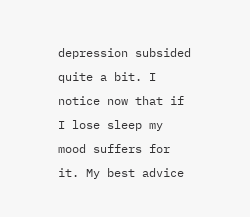depression subsided quite a bit. I notice now that if I lose sleep my mood suffers for it. My best advice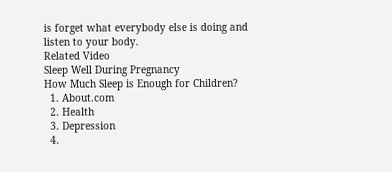is forget what everybody else is doing and listen to your body.
Related Video
Sleep Well During Pregnancy
How Much Sleep is Enough for Children?
  1. About.com
  2. Health
  3. Depression
  4.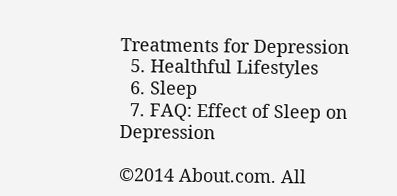Treatments for Depression
  5. Healthful Lifestyles
  6. Sleep
  7. FAQ: Effect of Sleep on Depression

©2014 About.com. All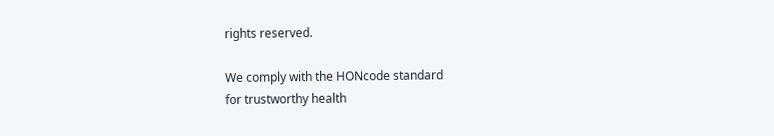rights reserved.

We comply with the HONcode standard
for trustworthy health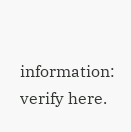information: verify here.